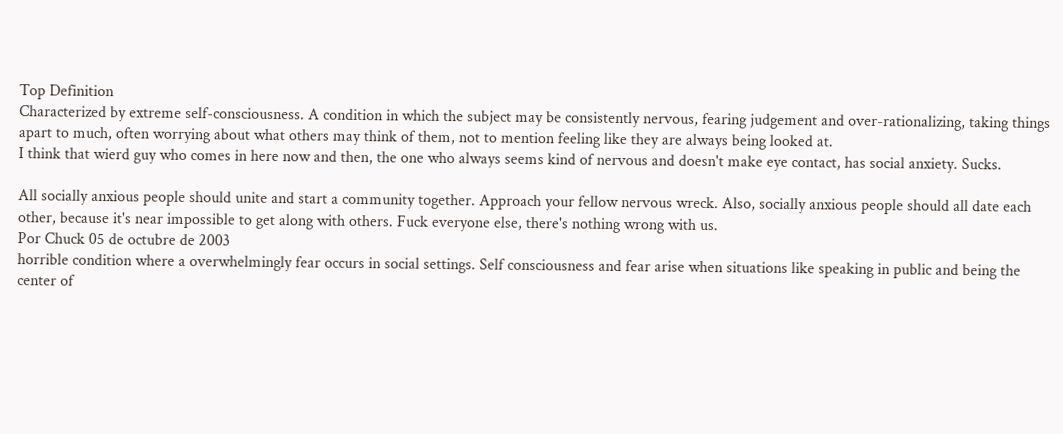Top Definition
Characterized by extreme self-consciousness. A condition in which the subject may be consistently nervous, fearing judgement and over-rationalizing, taking things apart to much, often worrying about what others may think of them, not to mention feeling like they are always being looked at.
I think that wierd guy who comes in here now and then, the one who always seems kind of nervous and doesn't make eye contact, has social anxiety. Sucks.

All socially anxious people should unite and start a community together. Approach your fellow nervous wreck. Also, socially anxious people should all date each other, because it's near impossible to get along with others. Fuck everyone else, there's nothing wrong with us.
Por Chuck 05 de octubre de 2003
horrible condition where a overwhelmingly fear occurs in social settings. Self consciousness and fear arise when situations like speaking in public and being the center of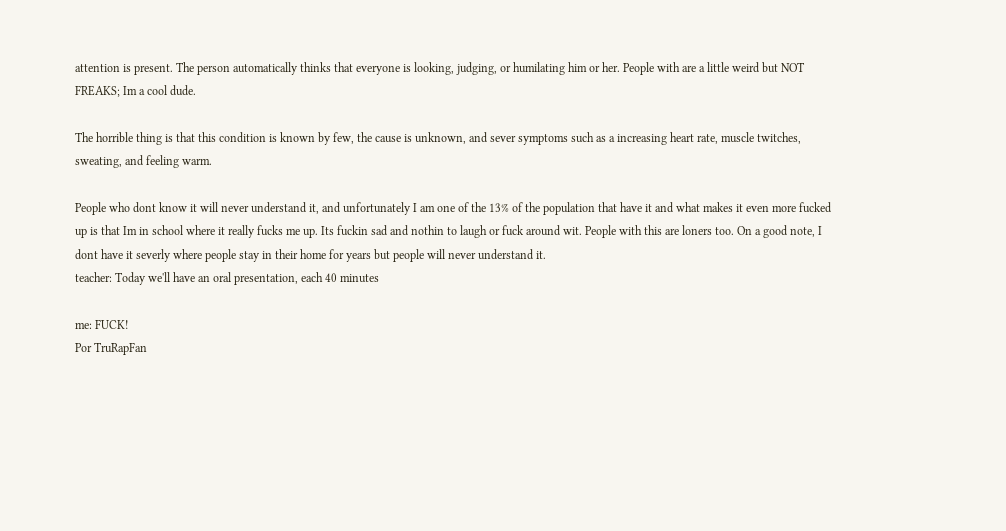attention is present. The person automatically thinks that everyone is looking, judging, or humilating him or her. People with are a little weird but NOT FREAKS; Im a cool dude.

The horrible thing is that this condition is known by few, the cause is unknown, and sever symptoms such as a increasing heart rate, muscle twitches, sweating, and feeling warm.

People who dont know it will never understand it, and unfortunately I am one of the 13% of the population that have it and what makes it even more fucked up is that Im in school where it really fucks me up. Its fuckin sad and nothin to laugh or fuck around wit. People with this are loners too. On a good note, I dont have it severly where people stay in their home for years but people will never understand it.
teacher: Today we'll have an oral presentation, each 40 minutes

me: FUCK!
Por TruRapFan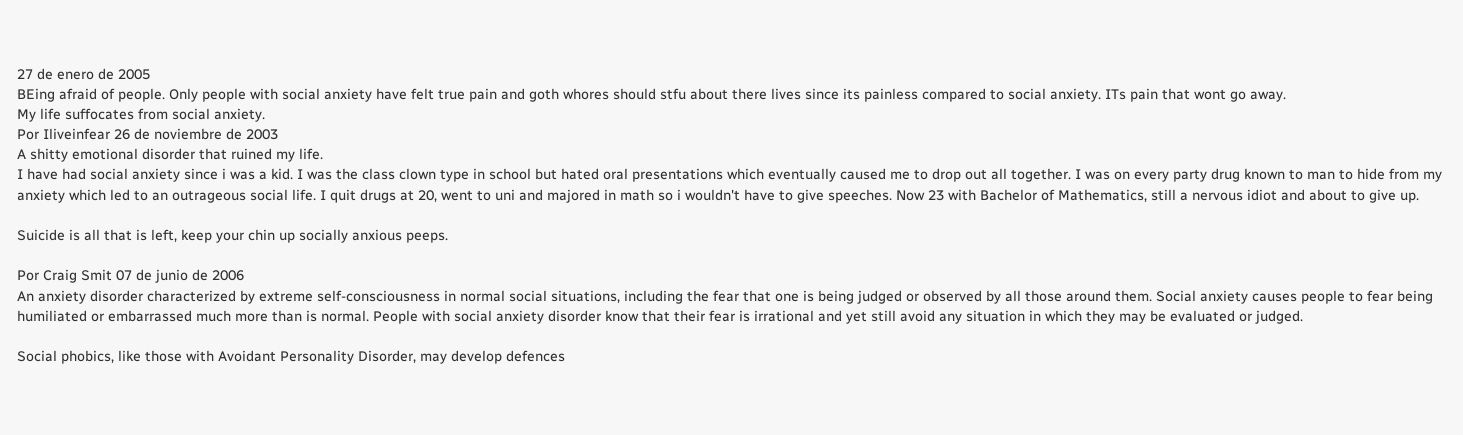27 de enero de 2005
BEing afraid of people. Only people with social anxiety have felt true pain and goth whores should stfu about there lives since its painless compared to social anxiety. ITs pain that wont go away.
My life suffocates from social anxiety.
Por Iliveinfear 26 de noviembre de 2003
A shitty emotional disorder that ruined my life.
I have had social anxiety since i was a kid. I was the class clown type in school but hated oral presentations which eventually caused me to drop out all together. I was on every party drug known to man to hide from my anxiety which led to an outrageous social life. I quit drugs at 20, went to uni and majored in math so i wouldn't have to give speeches. Now 23 with Bachelor of Mathematics, still a nervous idiot and about to give up.

Suicide is all that is left, keep your chin up socially anxious peeps.

Por Craig Smit 07 de junio de 2006
An anxiety disorder characterized by extreme self-consciousness in normal social situations, including the fear that one is being judged or observed by all those around them. Social anxiety causes people to fear being humiliated or embarrassed much more than is normal. People with social anxiety disorder know that their fear is irrational and yet still avoid any situation in which they may be evaluated or judged.

Social phobics, like those with Avoidant Personality Disorder, may develop defences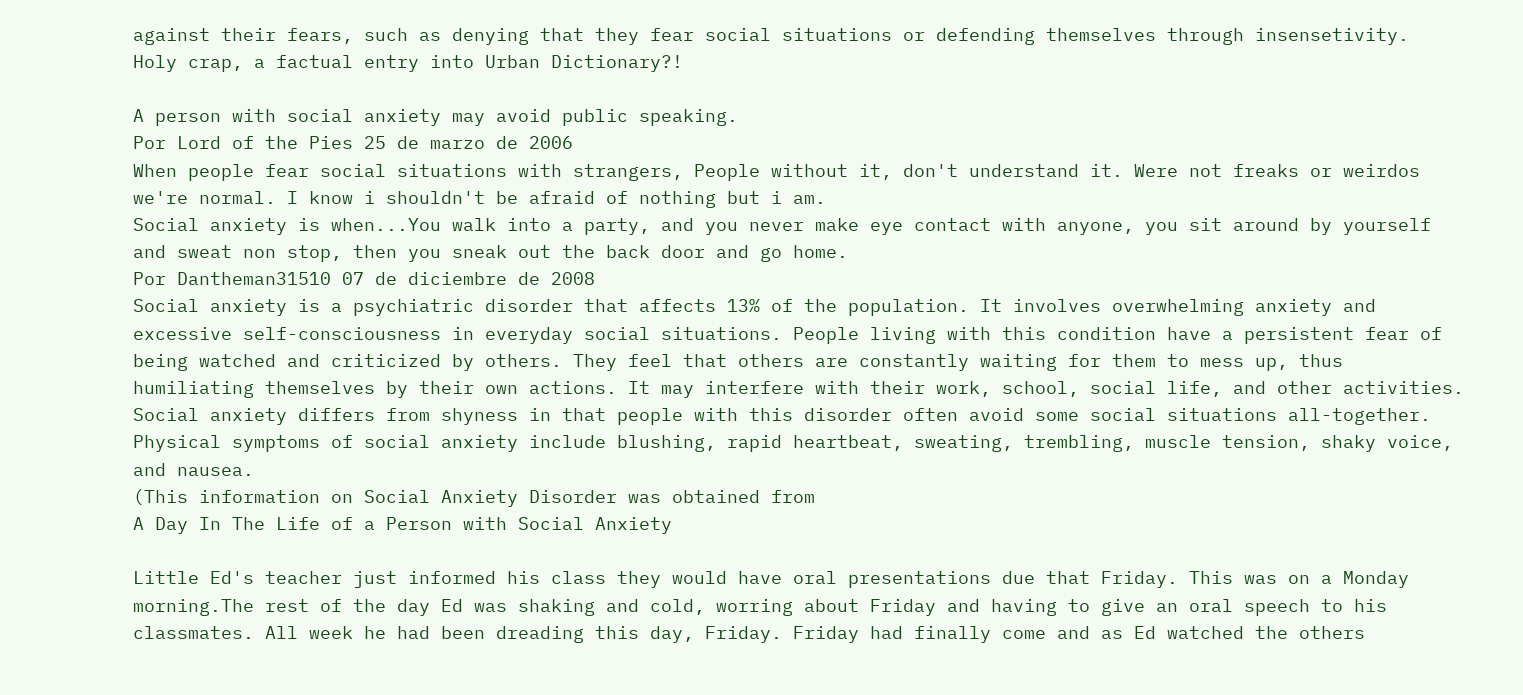against their fears, such as denying that they fear social situations or defending themselves through insensetivity.
Holy crap, a factual entry into Urban Dictionary?!

A person with social anxiety may avoid public speaking.
Por Lord of the Pies 25 de marzo de 2006
When people fear social situations with strangers, People without it, don't understand it. Were not freaks or weirdos we're normal. I know i shouldn't be afraid of nothing but i am.
Social anxiety is when...You walk into a party, and you never make eye contact with anyone, you sit around by yourself and sweat non stop, then you sneak out the back door and go home.
Por Dantheman31510 07 de diciembre de 2008
Social anxiety is a psychiatric disorder that affects 13% of the population. It involves overwhelming anxiety and excessive self-consciousness in everyday social situations. People living with this condition have a persistent fear of being watched and criticized by others. They feel that others are constantly waiting for them to mess up, thus humiliating themselves by their own actions. It may interfere with their work, school, social life, and other activities. Social anxiety differs from shyness in that people with this disorder often avoid some social situations all-together. Physical symptoms of social anxiety include blushing, rapid heartbeat, sweating, trembling, muscle tension, shaky voice, and nausea.
(This information on Social Anxiety Disorder was obtained from
A Day In The Life of a Person with Social Anxiety

Little Ed's teacher just informed his class they would have oral presentations due that Friday. This was on a Monday morning.The rest of the day Ed was shaking and cold, worring about Friday and having to give an oral speech to his classmates. All week he had been dreading this day, Friday. Friday had finally come and as Ed watched the others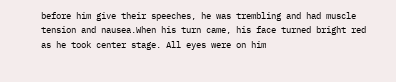before him give their speeches, he was trembling and had muscle tension and nausea.When his turn came, his face turned bright red as he took center stage. All eyes were on him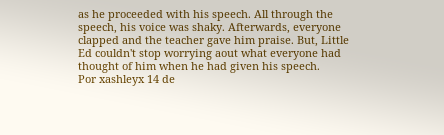as he proceeded with his speech. All through the speech, his voice was shaky. Afterwards, everyone clapped and the teacher gave him praise. But, Little Ed couldn't stop worrying aout what everyone had thought of him when he had given his speech.
Por xashleyx 14 de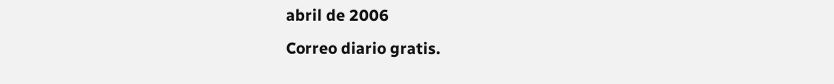abril de 2006
Correo diario gratis.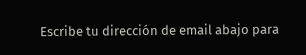Escribe tu dirección de email abajo para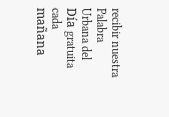recibir nuestra Palabra Urbana del Día gratuita cada mañana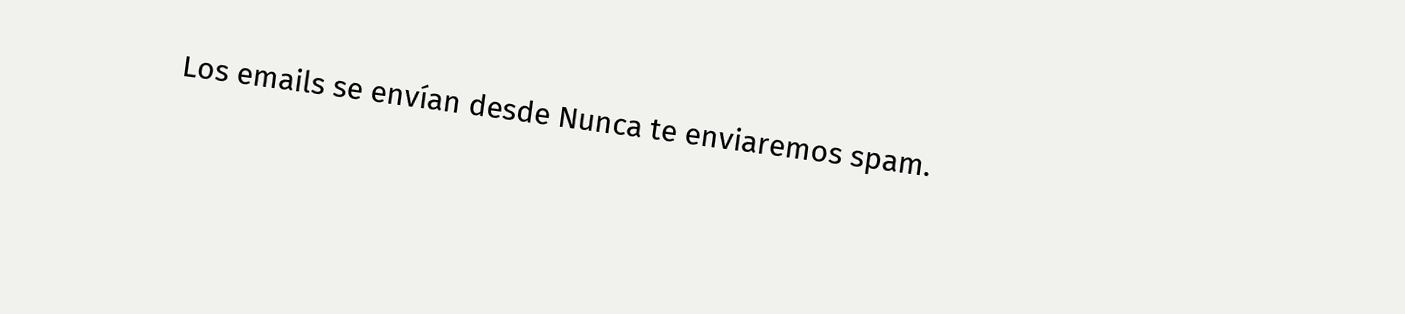Los emails se envían desde Nunca te enviaremos spam.